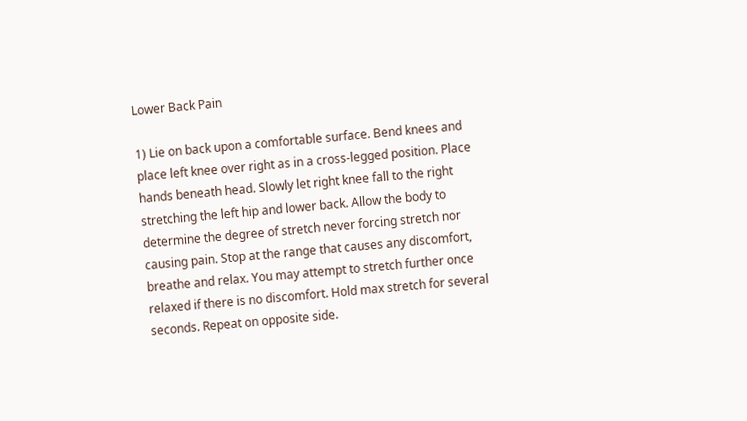Lower Back Pain

1) Lie on back upon a comfortable surface. Bend knees and place left knee over right as in a cross-legged position. Place hands beneath head. Slowly let right knee fall to the right stretching the left hip and lower back. Allow the body to determine the degree of stretch never forcing stretch nor causing pain. Stop at the range that causes any discomfort, breathe and relax. You may attempt to stretch further once relaxed if there is no discomfort. Hold max stretch for several seconds. Repeat on opposite side.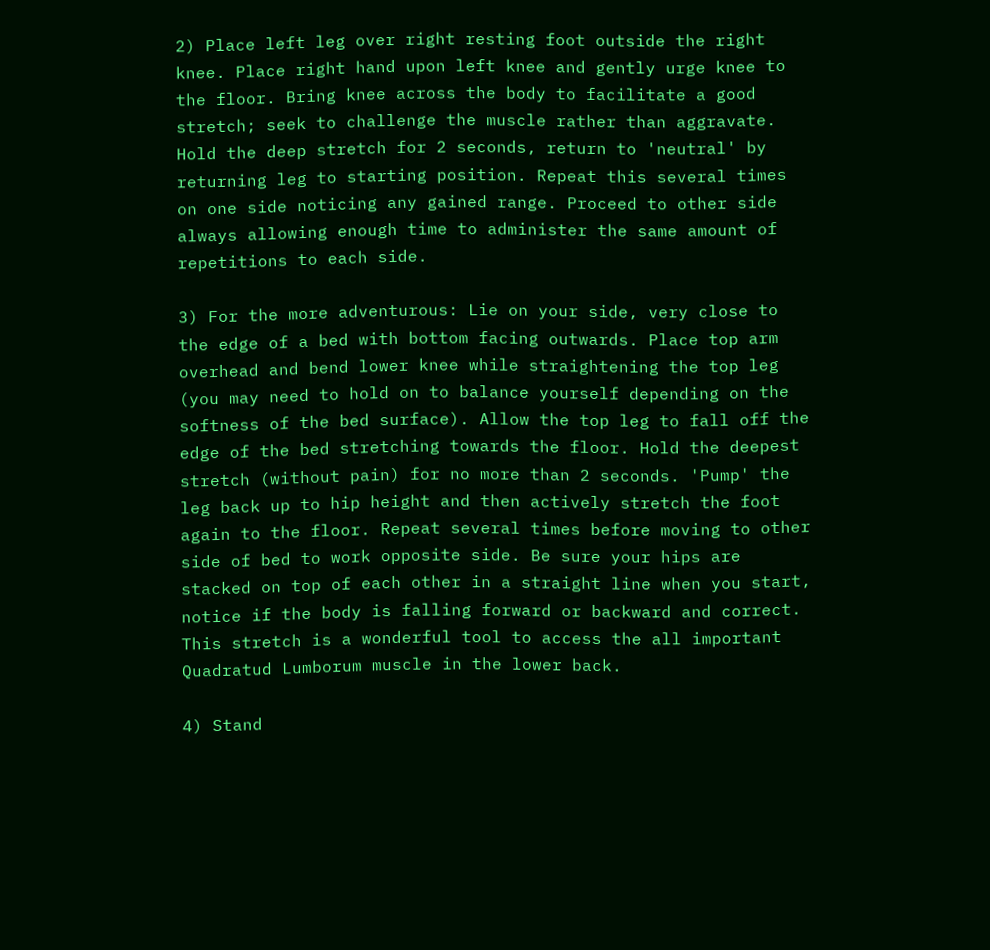2) Place left leg over right resting foot outside the right knee. Place right hand upon left knee and gently urge knee to the floor. Bring knee across the body to facilitate a good stretch; seek to challenge the muscle rather than aggravate. Hold the deep stretch for 2 seconds, return to 'neutral' by returning leg to starting position. Repeat this several times on one side noticing any gained range. Proceed to other side always allowing enough time to administer the same amount of repetitions to each side.

3) For the more adventurous: Lie on your side, very close to the edge of a bed with bottom facing outwards. Place top arm overhead and bend lower knee while straightening the top leg (you may need to hold on to balance yourself depending on the softness of the bed surface). Allow the top leg to fall off the edge of the bed stretching towards the floor. Hold the deepest stretch (without pain) for no more than 2 seconds. 'Pump' the leg back up to hip height and then actively stretch the foot again to the floor. Repeat several times before moving to other side of bed to work opposite side. Be sure your hips are stacked on top of each other in a straight line when you start, notice if the body is falling forward or backward and correct. This stretch is a wonderful tool to access the all important Quadratud Lumborum muscle in the lower back.

4) Stand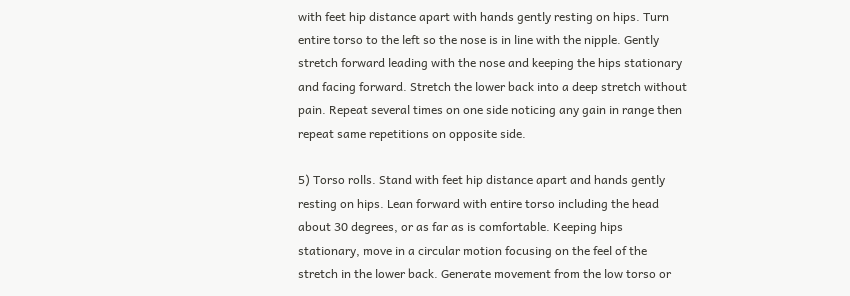with feet hip distance apart with hands gently resting on hips. Turn entire torso to the left so the nose is in line with the nipple. Gently stretch forward leading with the nose and keeping the hips stationary and facing forward. Stretch the lower back into a deep stretch without pain. Repeat several times on one side noticing any gain in range then repeat same repetitions on opposite side.

5) Torso rolls. Stand with feet hip distance apart and hands gently resting on hips. Lean forward with entire torso including the head about 30 degrees, or as far as is comfortable. Keeping hips stationary, move in a circular motion focusing on the feel of the stretch in the lower back. Generate movement from the low torso or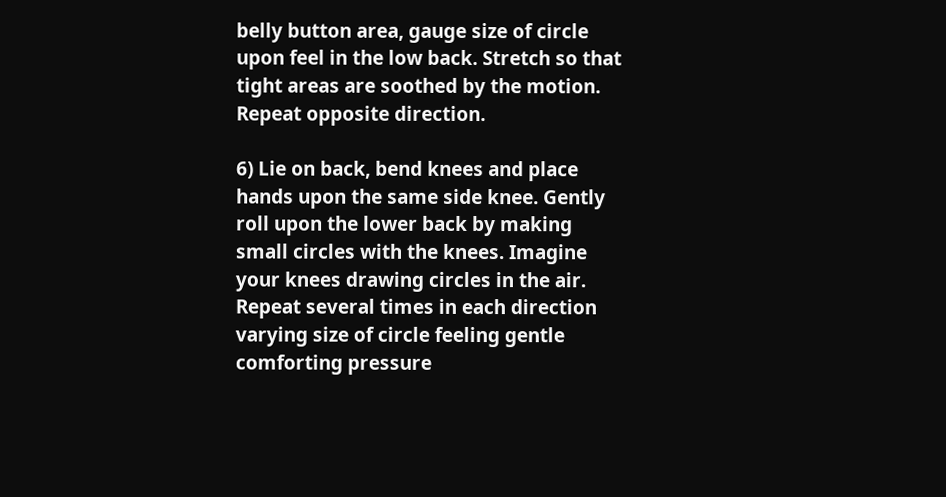belly button area, gauge size of circle upon feel in the low back. Stretch so that tight areas are soothed by the motion. Repeat opposite direction.

6) Lie on back, bend knees and place hands upon the same side knee. Gently roll upon the lower back by making small circles with the knees. Imagine your knees drawing circles in the air. Repeat several times in each direction varying size of circle feeling gentle comforting pressure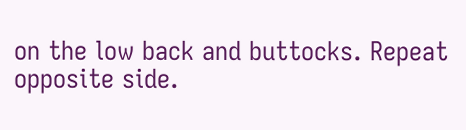on the low back and buttocks. Repeat opposite side.